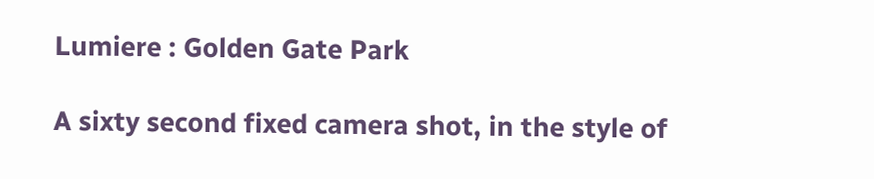Lumiere : Golden Gate Park

A sixty second fixed camera shot, in the style of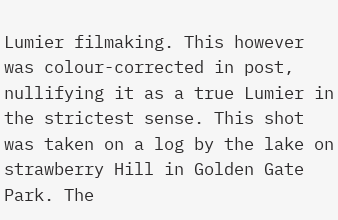Lumier filmaking. This however was colour-corrected in post, nullifying it as a true Lumier in the strictest sense. This shot was taken on a log by the lake on strawberry Hill in Golden Gate Park. The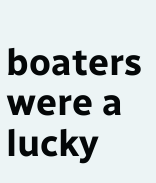boaters were a lucky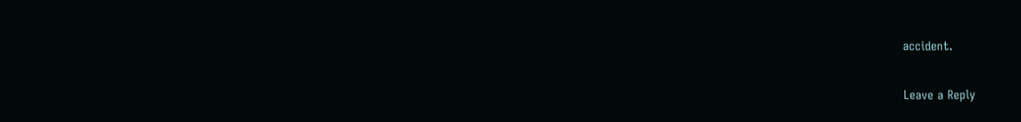accident.


Leave a Reply